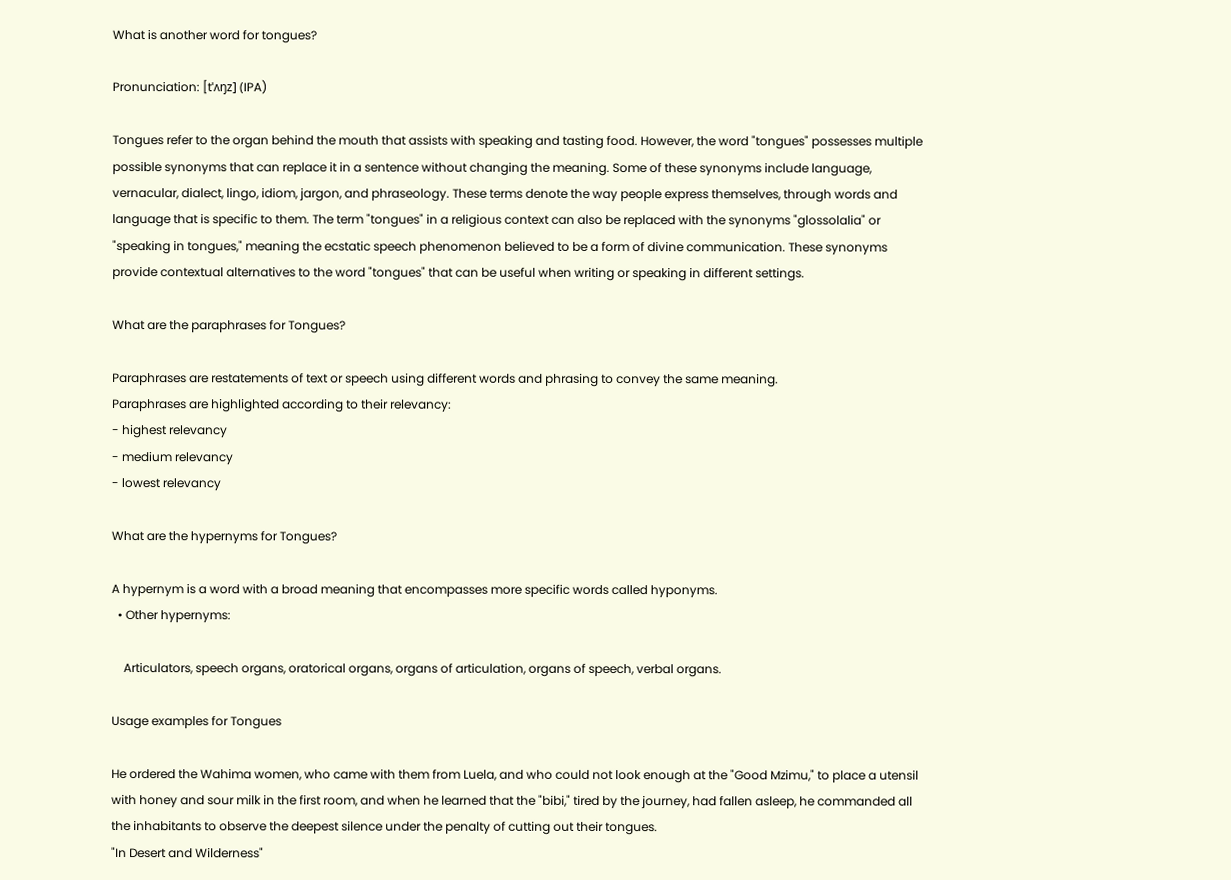What is another word for tongues?

Pronunciation: [tˈʌŋz] (IPA)

Tongues refer to the organ behind the mouth that assists with speaking and tasting food. However, the word "tongues" possesses multiple possible synonyms that can replace it in a sentence without changing the meaning. Some of these synonyms include language, vernacular, dialect, lingo, idiom, jargon, and phraseology. These terms denote the way people express themselves, through words and language that is specific to them. The term "tongues" in a religious context can also be replaced with the synonyms "glossolalia" or "speaking in tongues," meaning the ecstatic speech phenomenon believed to be a form of divine communication. These synonyms provide contextual alternatives to the word "tongues" that can be useful when writing or speaking in different settings.

What are the paraphrases for Tongues?

Paraphrases are restatements of text or speech using different words and phrasing to convey the same meaning.
Paraphrases are highlighted according to their relevancy:
- highest relevancy
- medium relevancy
- lowest relevancy

What are the hypernyms for Tongues?

A hypernym is a word with a broad meaning that encompasses more specific words called hyponyms.
  • Other hypernyms:

    Articulators, speech organs, oratorical organs, organs of articulation, organs of speech, verbal organs.

Usage examples for Tongues

He ordered the Wahima women, who came with them from Luela, and who could not look enough at the "Good Mzimu," to place a utensil with honey and sour milk in the first room, and when he learned that the "bibi," tired by the journey, had fallen asleep, he commanded all the inhabitants to observe the deepest silence under the penalty of cutting out their tongues.
"In Desert and Wilderness"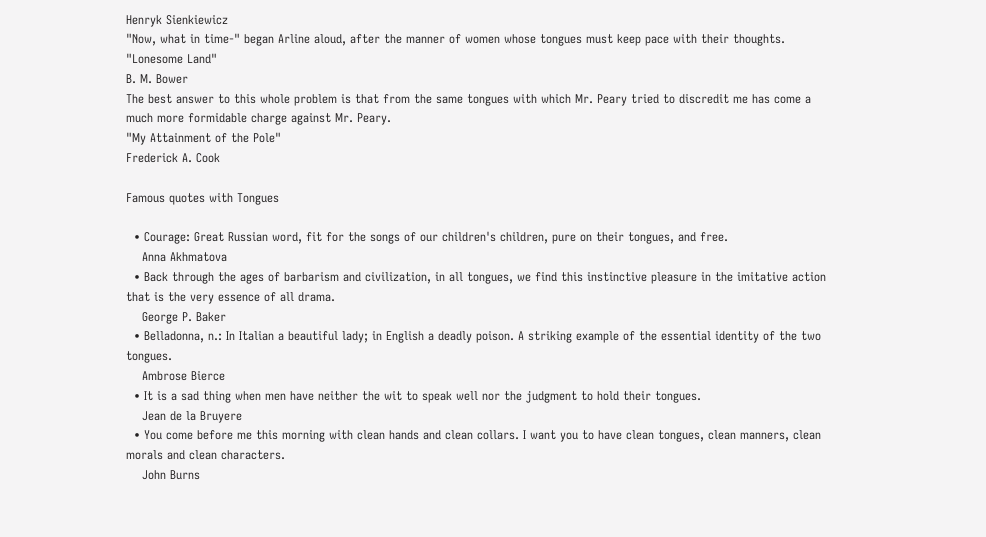Henryk Sienkiewicz
"Now, what in time-" began Arline aloud, after the manner of women whose tongues must keep pace with their thoughts.
"Lonesome Land"
B. M. Bower
The best answer to this whole problem is that from the same tongues with which Mr. Peary tried to discredit me has come a much more formidable charge against Mr. Peary.
"My Attainment of the Pole"
Frederick A. Cook

Famous quotes with Tongues

  • Courage: Great Russian word, fit for the songs of our children's children, pure on their tongues, and free.
    Anna Akhmatova
  • Back through the ages of barbarism and civilization, in all tongues, we find this instinctive pleasure in the imitative action that is the very essence of all drama.
    George P. Baker
  • Belladonna, n.: In Italian a beautiful lady; in English a deadly poison. A striking example of the essential identity of the two tongues.
    Ambrose Bierce
  • It is a sad thing when men have neither the wit to speak well nor the judgment to hold their tongues.
    Jean de la Bruyere
  • You come before me this morning with clean hands and clean collars. I want you to have clean tongues, clean manners, clean morals and clean characters.
    John Burns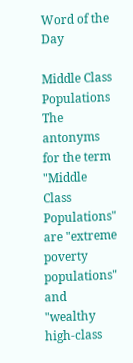Word of the Day

Middle Class Populations
The antonyms for the term "Middle Class Populations" are "extreme poverty populations" and "wealthy high-class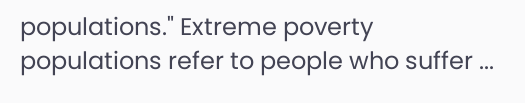populations." Extreme poverty populations refer to people who suffer ...